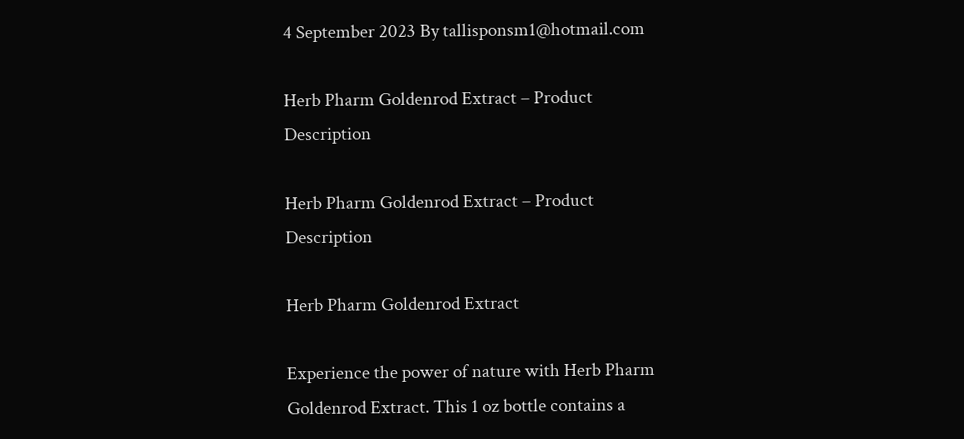4 September 2023 By tallisponsm1@hotmail.com

Herb Pharm Goldenrod Extract – Product Description

Herb Pharm Goldenrod Extract – Product Description

Herb Pharm Goldenrod Extract

Experience the power of nature with Herb Pharm Goldenrod Extract. This 1 oz bottle contains a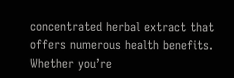concentrated herbal extract that offers numerous health benefits. Whether you’re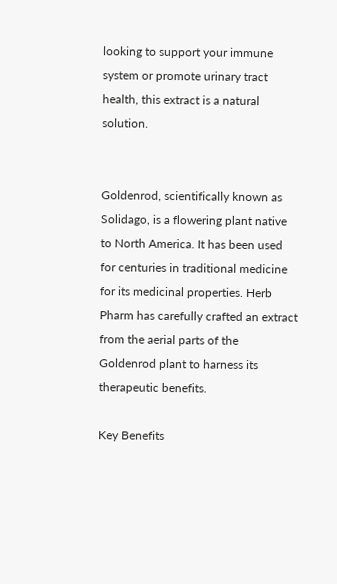looking to support your immune system or promote urinary tract health, this extract is a natural solution.


Goldenrod, scientifically known as Solidago, is a flowering plant native to North America. It has been used for centuries in traditional medicine for its medicinal properties. Herb Pharm has carefully crafted an extract from the aerial parts of the Goldenrod plant to harness its therapeutic benefits.

Key Benefits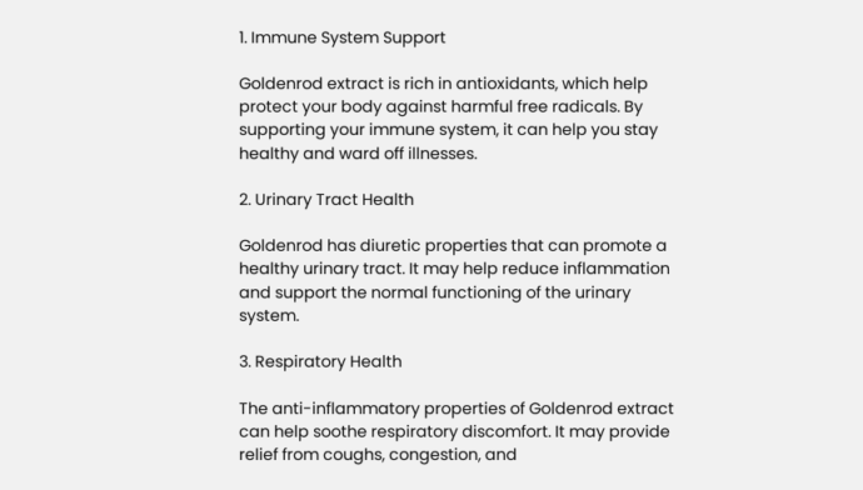1. Immune System Support

Goldenrod extract is rich in antioxidants, which help protect your body against harmful free radicals. By supporting your immune system, it can help you stay healthy and ward off illnesses.

2. Urinary Tract Health

Goldenrod has diuretic properties that can promote a healthy urinary tract. It may help reduce inflammation and support the normal functioning of the urinary system.

3. Respiratory Health

The anti-inflammatory properties of Goldenrod extract can help soothe respiratory discomfort. It may provide relief from coughs, congestion, and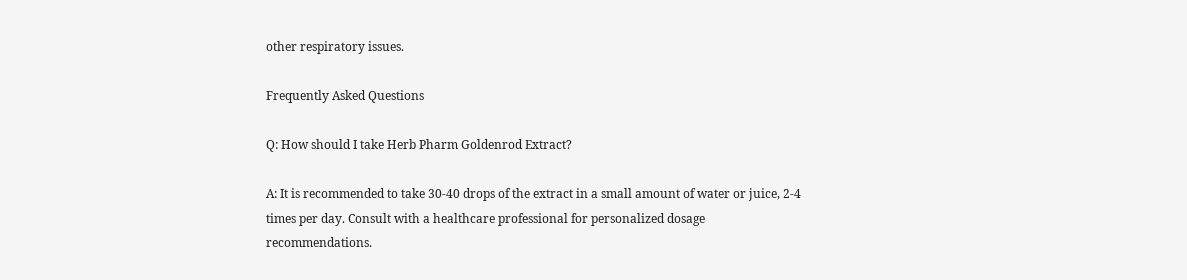other respiratory issues.

Frequently Asked Questions

Q: How should I take Herb Pharm Goldenrod Extract?

A: It is recommended to take 30-40 drops of the extract in a small amount of water or juice, 2-4 times per day. Consult with a healthcare professional for personalized dosage recommendations.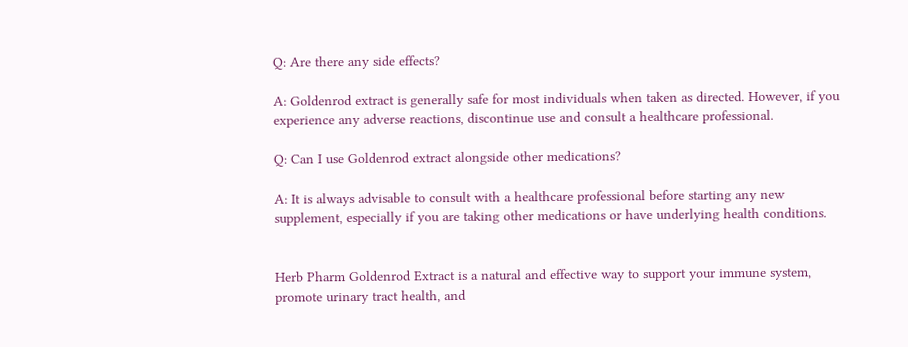Q: Are there any side effects?

A: Goldenrod extract is generally safe for most individuals when taken as directed. However, if you experience any adverse reactions, discontinue use and consult a healthcare professional.

Q: Can I use Goldenrod extract alongside other medications?

A: It is always advisable to consult with a healthcare professional before starting any new supplement, especially if you are taking other medications or have underlying health conditions.


Herb Pharm Goldenrod Extract is a natural and effective way to support your immune system, promote urinary tract health, and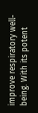improve respiratory well-being. With its potent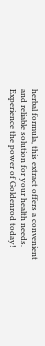herbal formula, this extract offers a convenient and reliable solution for your health needs. Experience the power of Goldenrod today!